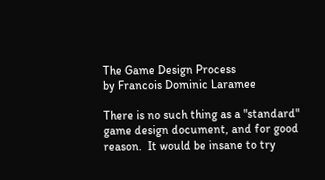The Game Design Process
by Francois Dominic Laramee

There is no such thing as a "standard" game design document, and for good reason.  It would be insane to try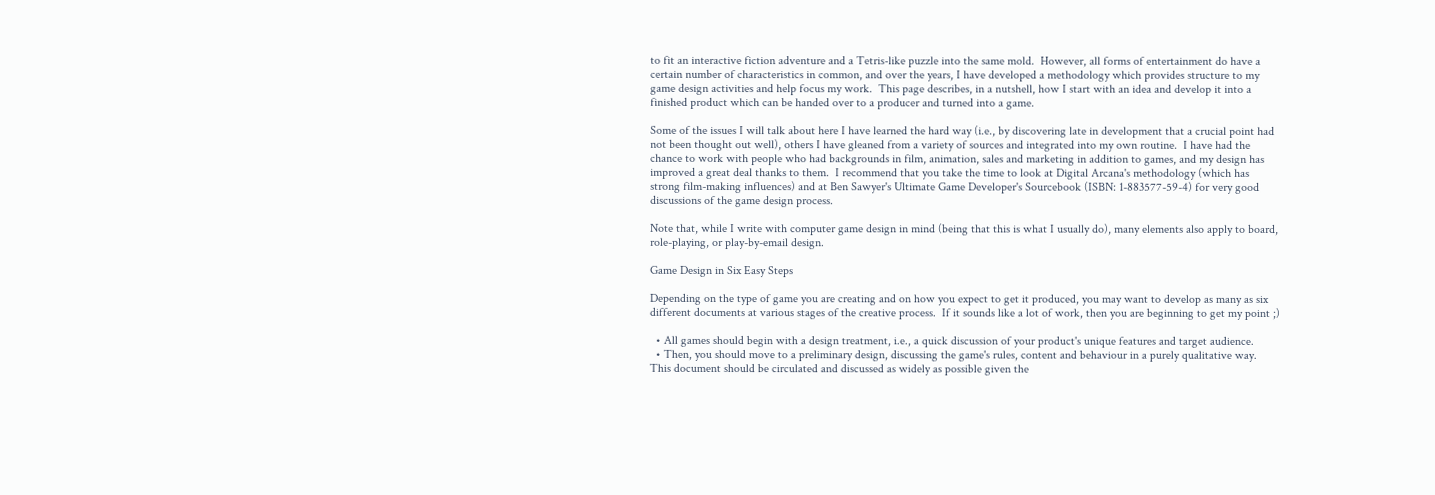to fit an interactive fiction adventure and a Tetris-like puzzle into the same mold.  However, all forms of entertainment do have a certain number of characteristics in common, and over the years, I have developed a methodology which provides structure to my game design activities and help focus my work.  This page describes, in a nutshell, how I start with an idea and develop it into a finished product which can be handed over to a producer and turned into a game.

Some of the issues I will talk about here I have learned the hard way (i.e., by discovering late in development that a crucial point had not been thought out well), others I have gleaned from a variety of sources and integrated into my own routine.  I have had the chance to work with people who had backgrounds in film, animation, sales and marketing in addition to games, and my design has improved a great deal thanks to them.  I recommend that you take the time to look at Digital Arcana's methodology (which has strong film-making influences) and at Ben Sawyer's Ultimate Game Developer's Sourcebook (ISBN: 1-883577-59-4) for very good discussions of the game design process.

Note that, while I write with computer game design in mind (being that this is what I usually do), many elements also apply to board, role-playing, or play-by-email design.

Game Design in Six Easy Steps

Depending on the type of game you are creating and on how you expect to get it produced, you may want to develop as many as six different documents at various stages of the creative process.  If it sounds like a lot of work, then you are beginning to get my point ;)

  • All games should begin with a design treatment, i.e., a quick discussion of your product's unique features and target audience.
  • Then, you should move to a preliminary design, discussing the game's rules, content and behaviour in a purely qualitative way.  This document should be circulated and discussed as widely as possible given the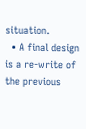situation.
  • A final design is a re-write of the previous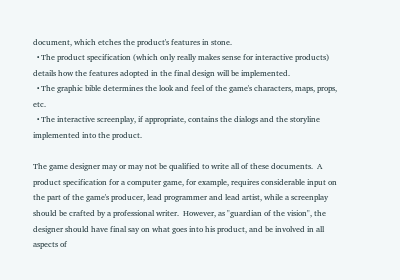document, which etches the product's features in stone.
  • The product specification (which only really makes sense for interactive products) details how the features adopted in the final design will be implemented.
  • The graphic bible determines the look and feel of the game's characters, maps, props, etc.
  • The interactive screenplay, if appropriate, contains the dialogs and the storyline implemented into the product.

The game designer may or may not be qualified to write all of these documents.  A product specification for a computer game, for example, requires considerable input on the part of the game's producer, lead programmer and lead artist, while a screenplay should be crafted by a professional writer.  However, as "guardian of the vision", the designer should have final say on what goes into his product, and be involved in all aspects of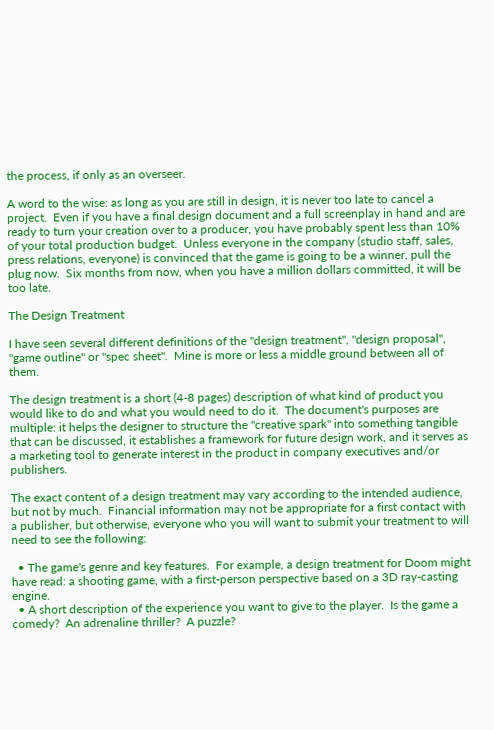the process, if only as an overseer.

A word to the wise: as long as you are still in design, it is never too late to cancel a project.  Even if you have a final design document and a full screenplay in hand and are ready to turn your creation over to a producer, you have probably spent less than 10% of your total production budget.  Unless everyone in the company (studio staff, sales, press relations, everyone) is convinced that the game is going to be a winner, pull the plug now.  Six months from now, when you have a million dollars committed, it will be too late.

The Design Treatment

I have seen several different definitions of the "design treatment", "design proposal", "game outline" or "spec sheet".  Mine is more or less a middle ground between all of them.

The design treatment is a short (4-8 pages) description of what kind of product you would like to do and what you would need to do it.  The document's purposes are multiple: it helps the designer to structure the "creative spark" into something tangible that can be discussed, it establishes a framework for future design work, and it serves as a marketing tool to generate interest in the product in company executives and/or publishers.

The exact content of a design treatment may vary according to the intended audience, but not by much.  Financial information may not be appropriate for a first contact with a publisher, but otherwise, everyone who you will want to submit your treatment to will need to see the following:

  • The game's genre and key features.  For example, a design treatment for Doom might have read: a shooting game, with a first-person perspective based on a 3D ray-casting engine.
  • A short description of the experience you want to give to the player.  Is the game a comedy?  An adrenaline thriller?  A puzzle?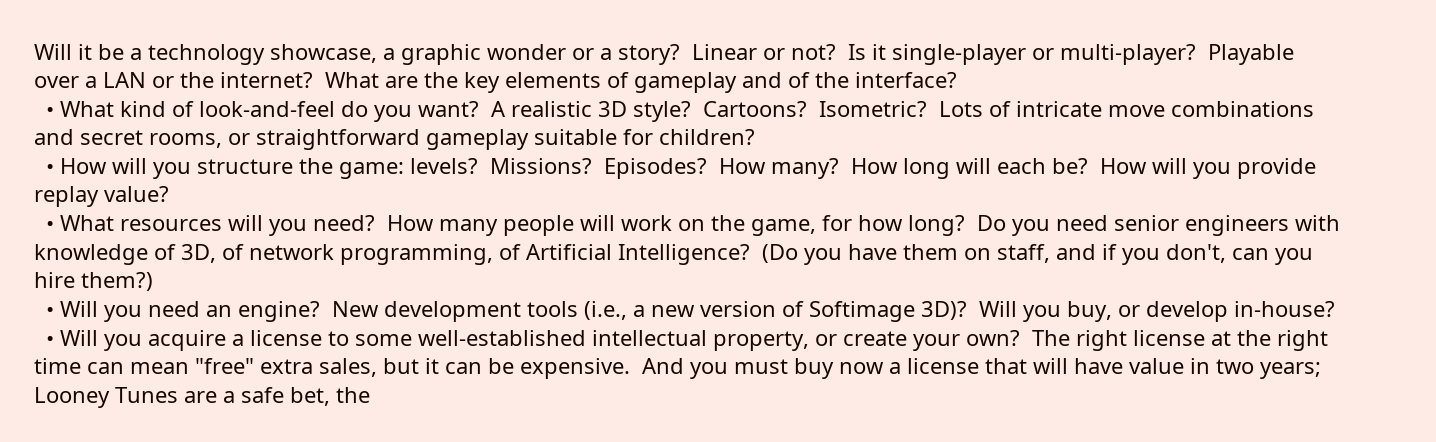Will it be a technology showcase, a graphic wonder or a story?  Linear or not?  Is it single-player or multi-player?  Playable over a LAN or the internet?  What are the key elements of gameplay and of the interface?
  • What kind of look-and-feel do you want?  A realistic 3D style?  Cartoons?  Isometric?  Lots of intricate move combinations and secret rooms, or straightforward gameplay suitable for children?
  • How will you structure the game: levels?  Missions?  Episodes?  How many?  How long will each be?  How will you provide replay value?
  • What resources will you need?  How many people will work on the game, for how long?  Do you need senior engineers with knowledge of 3D, of network programming, of Artificial Intelligence?  (Do you have them on staff, and if you don't, can you hire them?)
  • Will you need an engine?  New development tools (i.e., a new version of Softimage 3D)?  Will you buy, or develop in-house?
  • Will you acquire a license to some well-established intellectual property, or create your own?  The right license at the right time can mean "free" extra sales, but it can be expensive.  And you must buy now a license that will have value in two years; Looney Tunes are a safe bet, the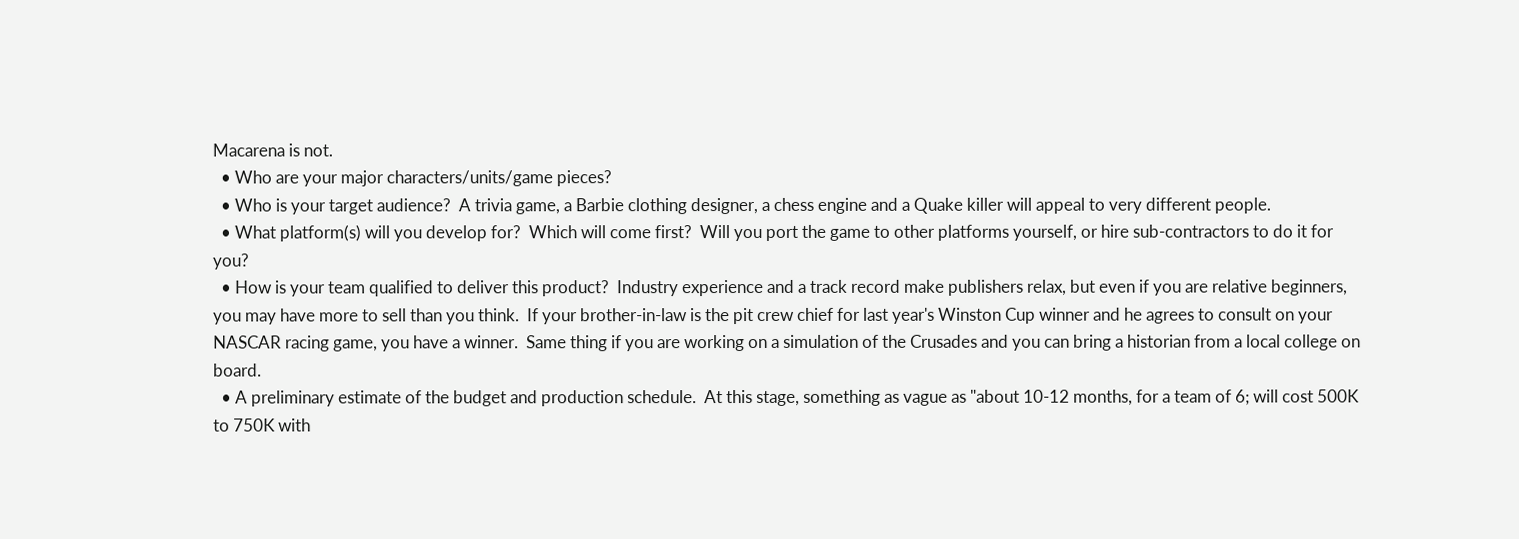Macarena is not.
  • Who are your major characters/units/game pieces?
  • Who is your target audience?  A trivia game, a Barbie clothing designer, a chess engine and a Quake killer will appeal to very different people.
  • What platform(s) will you develop for?  Which will come first?  Will you port the game to other platforms yourself, or hire sub-contractors to do it for you?
  • How is your team qualified to deliver this product?  Industry experience and a track record make publishers relax, but even if you are relative beginners, you may have more to sell than you think.  If your brother-in-law is the pit crew chief for last year's Winston Cup winner and he agrees to consult on your NASCAR racing game, you have a winner.  Same thing if you are working on a simulation of the Crusades and you can bring a historian from a local college on board.
  • A preliminary estimate of the budget and production schedule.  At this stage, something as vague as "about 10-12 months, for a team of 6; will cost 500K to 750K with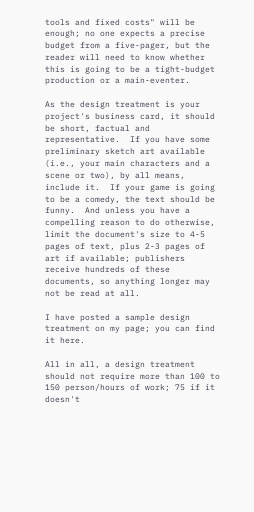tools and fixed costs" will be enough; no one expects a precise budget from a five-pager, but the reader will need to know whether this is going to be a tight-budget production or a main-eventer.

As the design treatment is your project's business card, it should be short, factual and representative.  If you have some preliminary sketch art available (i.e., your main characters and a scene or two), by all means, include it.  If your game is going to be a comedy, the text should be funny.  And unless you have a compelling reason to do otherwise, limit the document's size to 4-5 pages of text, plus 2-3 pages of art if available; publishers receive hundreds of these documents, so anything longer may not be read at all.

I have posted a sample design treatment on my page; you can find it here.

All in all, a design treatment should not require more than 100 to 150 person/hours of work; 75 if it doesn't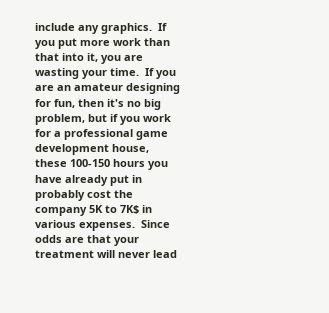include any graphics.  If you put more work than that into it, you are wasting your time.  If you are an amateur designing for fun, then it's no big problem, but if you work for a professional game development house, these 100-150 hours you have already put in probably cost the company 5K to 7K$ in various expenses.  Since odds are that your treatment will never lead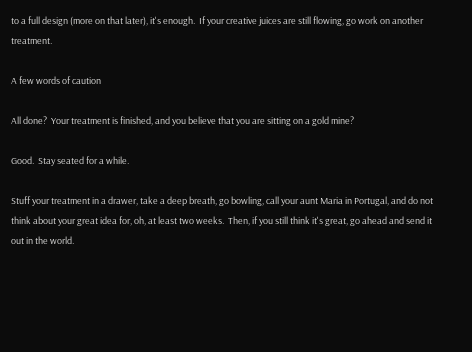to a full design (more on that later), it's enough.  If your creative juices are still flowing, go work on another treatment.

A few words of caution

All done?  Your treatment is finished, and you believe that you are sitting on a gold mine?

Good.  Stay seated for a while.

Stuff your treatment in a drawer, take a deep breath, go bowling, call your aunt Maria in Portugal, and do not think about your great idea for, oh, at least two weeks.  Then, if you still think it's great, go ahead and send it out in the world.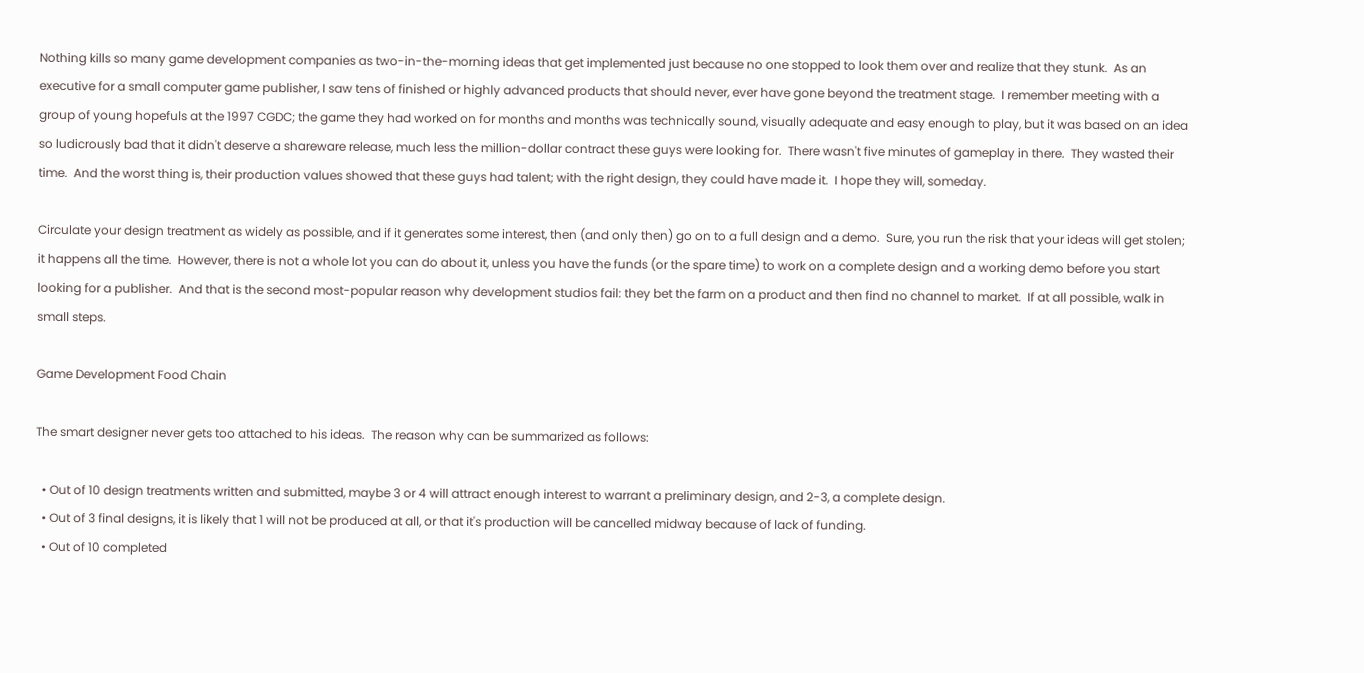Nothing kills so many game development companies as two-in-the-morning ideas that get implemented just because no one stopped to look them over and realize that they stunk.  As an executive for a small computer game publisher, I saw tens of finished or highly advanced products that should never, ever have gone beyond the treatment stage.  I remember meeting with a group of young hopefuls at the 1997 CGDC; the game they had worked on for months and months was technically sound, visually adequate and easy enough to play, but it was based on an idea so ludicrously bad that it didn't deserve a shareware release, much less the million-dollar contract these guys were looking for.  There wasn't five minutes of gameplay in there.  They wasted their time.  And the worst thing is, their production values showed that these guys had talent; with the right design, they could have made it.  I hope they will, someday.

Circulate your design treatment as widely as possible, and if it generates some interest, then (and only then) go on to a full design and a demo.  Sure, you run the risk that your ideas will get stolen; it happens all the time.  However, there is not a whole lot you can do about it, unless you have the funds (or the spare time) to work on a complete design and a working demo before you start looking for a publisher.  And that is the second most-popular reason why development studios fail: they bet the farm on a product and then find no channel to market.  If at all possible, walk in small steps.

Game Development Food Chain

The smart designer never gets too attached to his ideas.  The reason why can be summarized as follows:

  • Out of 10 design treatments written and submitted, maybe 3 or 4 will attract enough interest to warrant a preliminary design, and 2-3, a complete design.
  • Out of 3 final designs, it is likely that 1 will not be produced at all, or that it's production will be cancelled midway because of lack of funding.
  • Out of 10 completed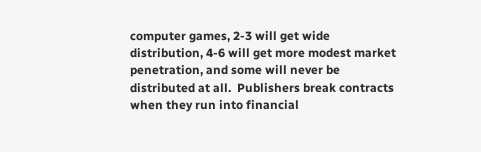computer games, 2-3 will get wide distribution, 4-6 will get more modest market penetration, and some will never be distributed at all.  Publishers break contracts when they run into financial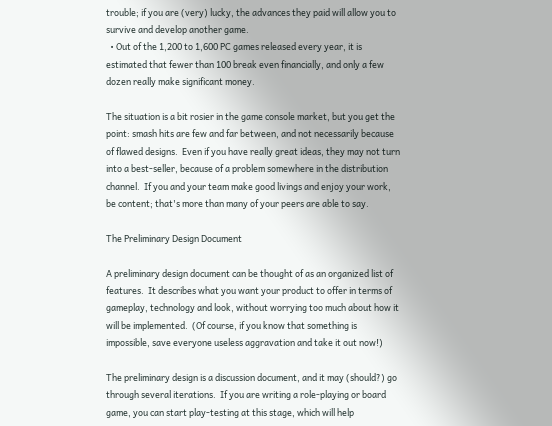trouble; if you are (very) lucky, the advances they paid will allow you to survive and develop another game.
  • Out of the 1,200 to 1,600 PC games released every year, it is estimated that fewer than 100 break even financially, and only a few dozen really make significant money.

The situation is a bit rosier in the game console market, but you get the point: smash hits are few and far between, and not necessarily because of flawed designs.  Even if you have really great ideas, they may not turn into a best-seller, because of a problem somewhere in the distribution channel.  If you and your team make good livings and enjoy your work, be content; that's more than many of your peers are able to say.

The Preliminary Design Document

A preliminary design document can be thought of as an organized list of features.  It describes what you want your product to offer in terms of gameplay, technology and look, without worrying too much about how it will be implemented.  (Of course, if you know that something is impossible, save everyone useless aggravation and take it out now!)

The preliminary design is a discussion document, and it may (should?) go through several iterations.  If you are writing a role-playing or board game, you can start play-testing at this stage, which will help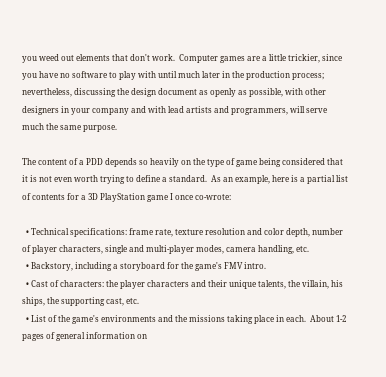you weed out elements that don't work.  Computer games are a little trickier, since you have no software to play with until much later in the production process; nevertheless, discussing the design document as openly as possible, with other designers in your company and with lead artists and programmers, will serve much the same purpose.

The content of a PDD depends so heavily on the type of game being considered that it is not even worth trying to define a standard.  As an example, here is a partial list of contents for a 3D PlayStation game I once co-wrote:

  • Technical specifications: frame rate, texture resolution and color depth, number of player characters, single and multi-player modes, camera handling, etc.
  • Backstory, including a storyboard for the game's FMV intro.
  • Cast of characters: the player characters and their unique talents, the villain, his ships, the supporting cast, etc.
  • List of the game's environments and the missions taking place in each.  About 1-2 pages of general information on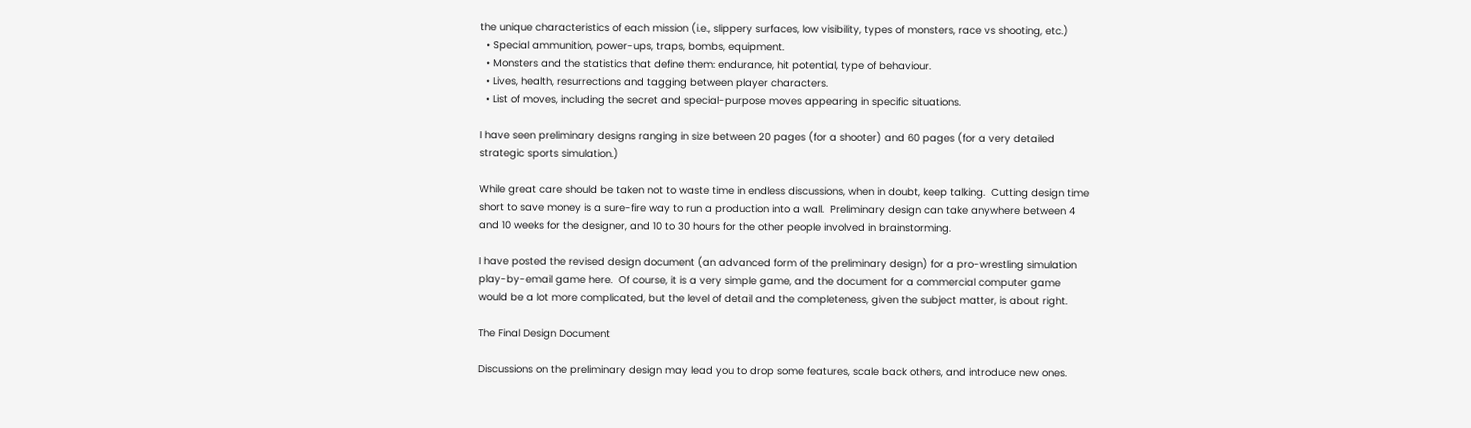the unique characteristics of each mission (i.e., slippery surfaces, low visibility, types of monsters, race vs shooting, etc.)
  • Special ammunition, power-ups, traps, bombs, equipment.
  • Monsters and the statistics that define them: endurance, hit potential, type of behaviour.
  • Lives, health, resurrections and tagging between player characters.
  • List of moves, including the secret and special-purpose moves appearing in specific situations.

I have seen preliminary designs ranging in size between 20 pages (for a shooter) and 60 pages (for a very detailed strategic sports simulation.)

While great care should be taken not to waste time in endless discussions, when in doubt, keep talking.  Cutting design time short to save money is a sure-fire way to run a production into a wall.  Preliminary design can take anywhere between 4 and 10 weeks for the designer, and 10 to 30 hours for the other people involved in brainstorming.

I have posted the revised design document (an advanced form of the preliminary design) for a pro-wrestling simulation play-by-email game here.  Of course, it is a very simple game, and the document for a commercial computer game would be a lot more complicated, but the level of detail and the completeness, given the subject matter, is about right.

The Final Design Document

Discussions on the preliminary design may lead you to drop some features, scale back others, and introduce new ones.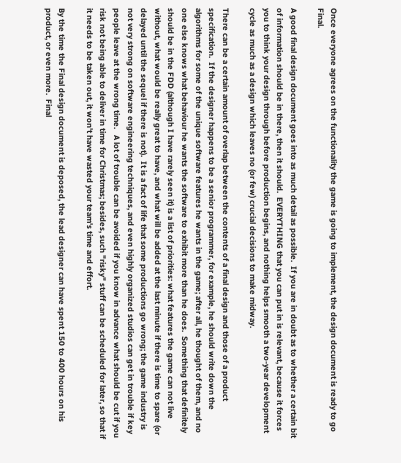Once everyone agrees on the functionality the game is going to implement, the design document is ready to go Final.

A good final design document goes into as much detail as possible.  If you are in doubt as to whether a certain bit of information should be in there, then it should.  EVERYTHING that you can put in is relevant, because it forces you to think your design through before production begins, and nothing helps smooth a two-year development cycle as much as a design which leaves no (or few) crucial decisions to make midway.

There can be a certain amount of overlap between the contents of a final design and those of a product specification.  If the designer happens to be a senior programmer, for example, he should write down the algorithms for some of the unique software features he wants in the game; after all, he thought of them, and no one else knows what behaviour he wants the software to exhibit more than he does.  Something that definitely should be in the FDD (although I have rarely seen it) is a list of priorities: what features the game can not live without, what would be really great to have, and what will be added at the last minute if there is time to spare (or delayed until the sequel if there is not).  It is a fact of life that some productions go wrong; the game industry is not very strong on software engineering techniques, and even highly organized studios can get in trouble if key people leave at the wrong time.   A lot of trouble can be avoided if you know in advance what should be cut if you risk not being able to deliver in time for Christmas; besides, such "risky" stuff can be scheduled for later, so that if it needs to be taken out, it won't have wasted your team's time and effort.

By the time the Final design document is deposed, the lead designer can have spent 150 to 400 hours on his product, or even more.  Final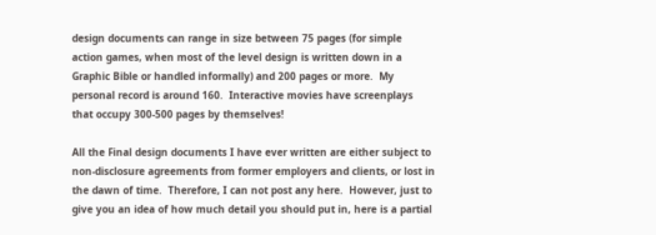design documents can range in size between 75 pages (for simple action games, when most of the level design is written down in a Graphic Bible or handled informally) and 200 pages or more.  My personal record is around 160.  Interactive movies have screenplays that occupy 300-500 pages by themselves!

All the Final design documents I have ever written are either subject to non-disclosure agreements from former employers and clients, or lost in the dawn of time.  Therefore, I can not post any here.  However, just to give you an idea of how much detail you should put in, here is a partial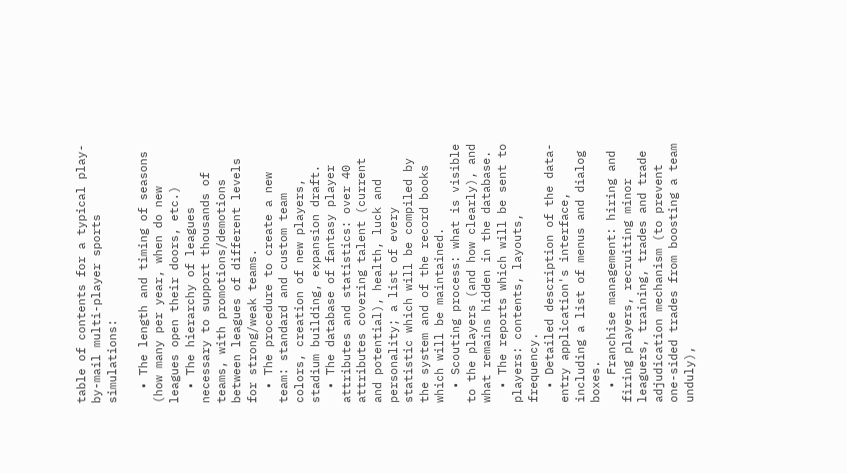table of contents for a typical play-by-mail multi-player sports simulations:

  • The length and timing of seasons (how many per year, when do new leagues open their doors, etc.)
  • The hierarchy of leagues necessary to support thousands of teams, with promotions/demotions between leagues of different levels for strong/weak teams.
  • The procedure to create a new team: standard and custom team colors, creation of new players, stadium building, expansion draft.
  • The database of fantasy player attributes and statistics: over 40 attributes covering talent (current and potential), health, luck and personality; a list of every statistic which will be compiled by the system and of the record books which will be maintained.
  • Scouting process: what is visible to the players (and how clearly), and what remains hidden in the database.
  • The reports which will be sent to players: contents, layouts, frequency.
  • Detailed description of the data-entry application's interface, including a list of menus and dialog boxes.
  • Franchise management: hiring and firing players, recruiting minor leaguers, training, trades and trade adjudication mechanism (to prevent one-sided trades from boosting a team unduly),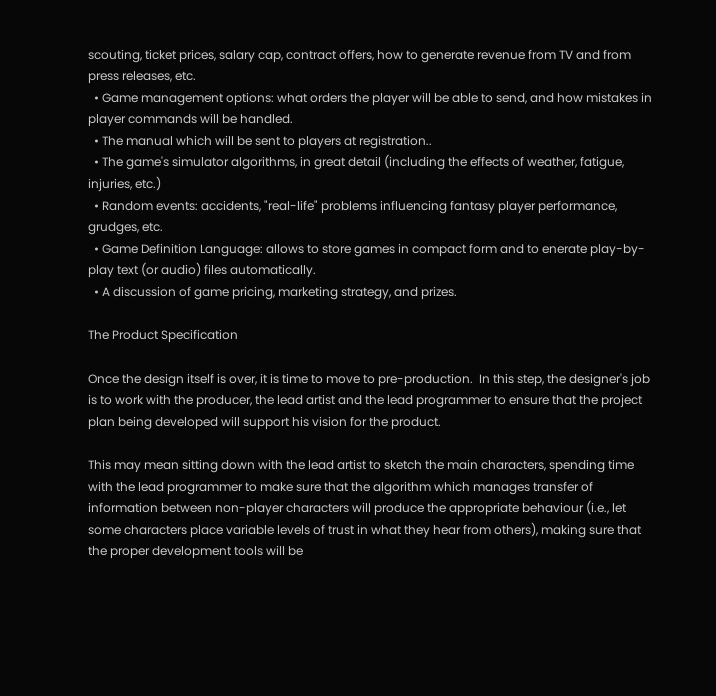scouting, ticket prices, salary cap, contract offers, how to generate revenue from TV and from press releases, etc.
  • Game management options: what orders the player will be able to send, and how mistakes in player commands will be handled.
  • The manual which will be sent to players at registration..
  • The game's simulator algorithms, in great detail (including the effects of weather, fatigue, injuries, etc.)
  • Random events: accidents, "real-life" problems influencing fantasy player performance, grudges, etc.
  • Game Definition Language: allows to store games in compact form and to enerate play-by-play text (or audio) files automatically.
  • A discussion of game pricing, marketing strategy, and prizes.

The Product Specification

Once the design itself is over, it is time to move to pre-production.  In this step, the designer's job is to work with the producer, the lead artist and the lead programmer to ensure that the project plan being developed will support his vision for the product.

This may mean sitting down with the lead artist to sketch the main characters, spending time with the lead programmer to make sure that the algorithm which manages transfer of information between non-player characters will produce the appropriate behaviour (i.e., let some characters place variable levels of trust in what they hear from others), making sure that the proper development tools will be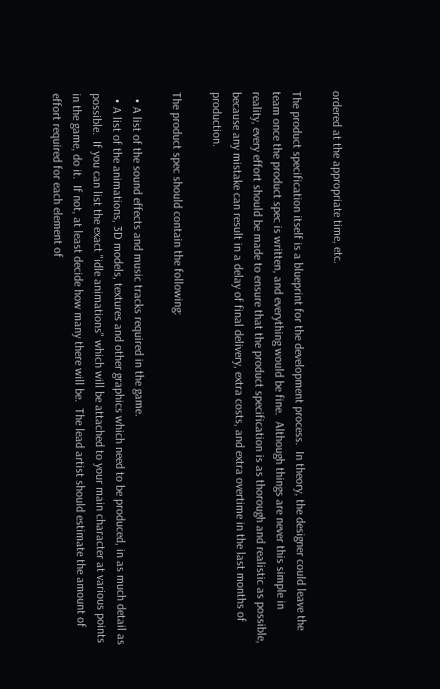ordered at the appropriate time, etc.

The product specification itself is a blueprint for the development process.  In theory, the designer could leave the team once the product spec is written, and everything would be fine.  Although things are never this simple in reality, every effort should be made to ensure that the product specification is as thorough and realistic as possible, because any mistake can result in a delay of final delivery, extra costs, and extra overtime in the last months of production.

The product spec should contain the following:

  • A list of the sound effects and music tracks required in the game.
  • A list of the animations, 3D models, textures and other graphics which need to be produced, in as much detail as possible.  If you can list the exact "idle animations" which will be attached to your main character at various points in the game, do it.  If not, at least decide how many there will be.  The lead artist should estimate the amount of effort required for each element of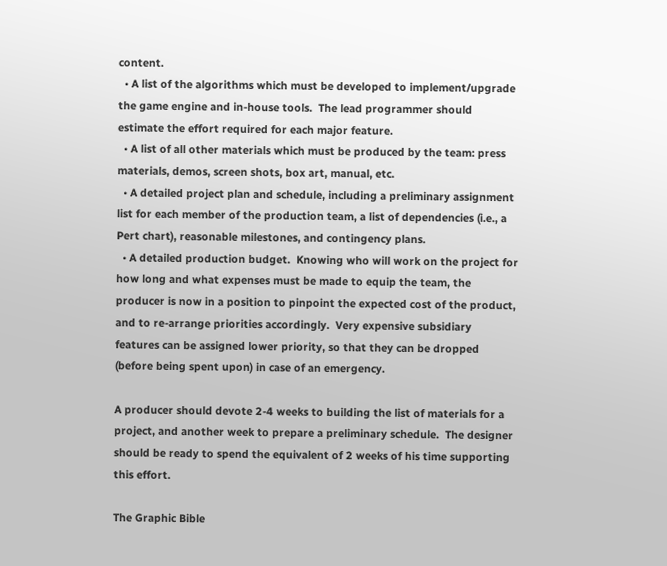content.
  • A list of the algorithms which must be developed to implement/upgrade the game engine and in-house tools.  The lead programmer should estimate the effort required for each major feature.
  • A list of all other materials which must be produced by the team: press materials, demos, screen shots, box art, manual, etc.
  • A detailed project plan and schedule, including a preliminary assignment list for each member of the production team, a list of dependencies (i.e., a Pert chart), reasonable milestones, and contingency plans.
  • A detailed production budget.  Knowing who will work on the project for how long and what expenses must be made to equip the team, the producer is now in a position to pinpoint the expected cost of the product, and to re-arrange priorities accordingly.  Very expensive subsidiary features can be assigned lower priority, so that they can be dropped (before being spent upon) in case of an emergency.

A producer should devote 2-4 weeks to building the list of materials for a project, and another week to prepare a preliminary schedule.  The designer should be ready to spend the equivalent of 2 weeks of his time supporting this effort.

The Graphic Bible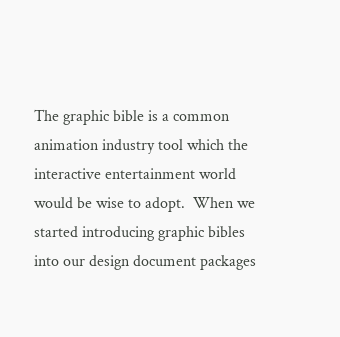The graphic bible is a common animation industry tool which the interactive entertainment world would be wise to adopt.  When we started introducing graphic bibles into our design document packages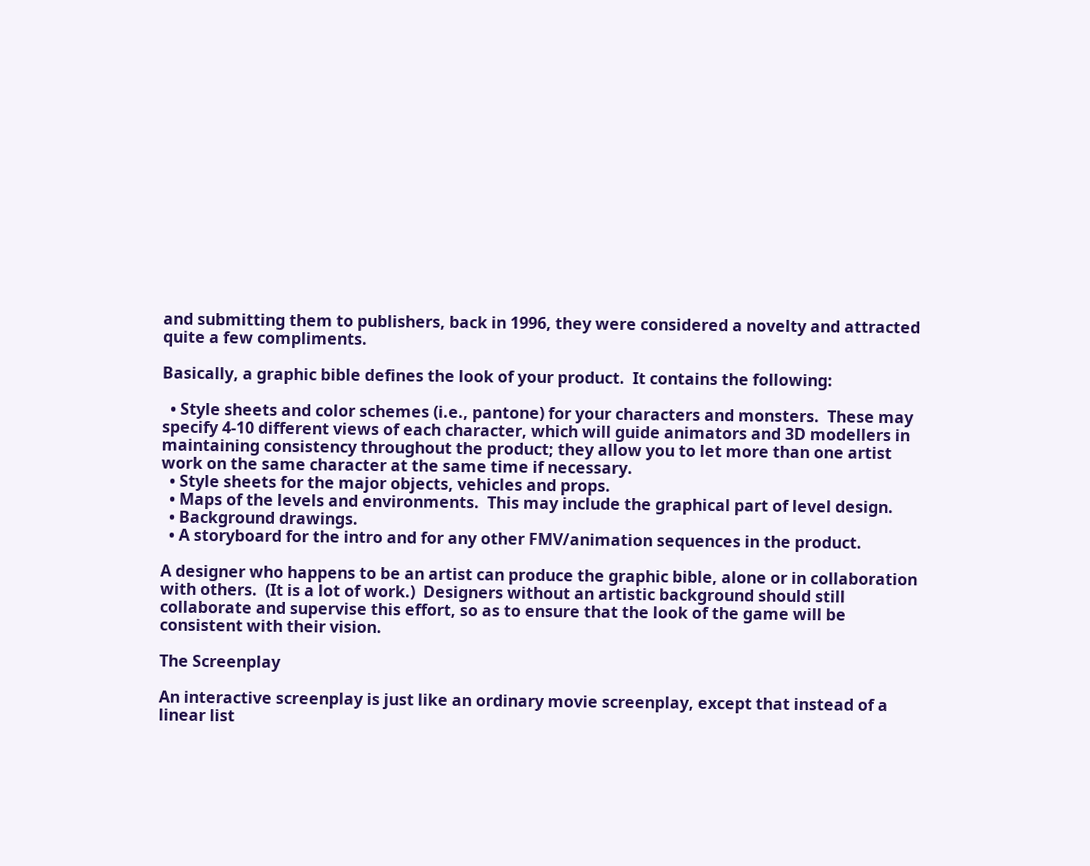and submitting them to publishers, back in 1996, they were considered a novelty and attracted quite a few compliments.

Basically, a graphic bible defines the look of your product.  It contains the following:

  • Style sheets and color schemes (i.e., pantone) for your characters and monsters.  These may specify 4-10 different views of each character, which will guide animators and 3D modellers in maintaining consistency throughout the product; they allow you to let more than one artist work on the same character at the same time if necessary.
  • Style sheets for the major objects, vehicles and props.
  • Maps of the levels and environments.  This may include the graphical part of level design.
  • Background drawings.
  • A storyboard for the intro and for any other FMV/animation sequences in the product.

A designer who happens to be an artist can produce the graphic bible, alone or in collaboration with others.  (It is a lot of work.)  Designers without an artistic background should still collaborate and supervise this effort, so as to ensure that the look of the game will be consistent with their vision.

The Screenplay

An interactive screenplay is just like an ordinary movie screenplay, except that instead of a linear list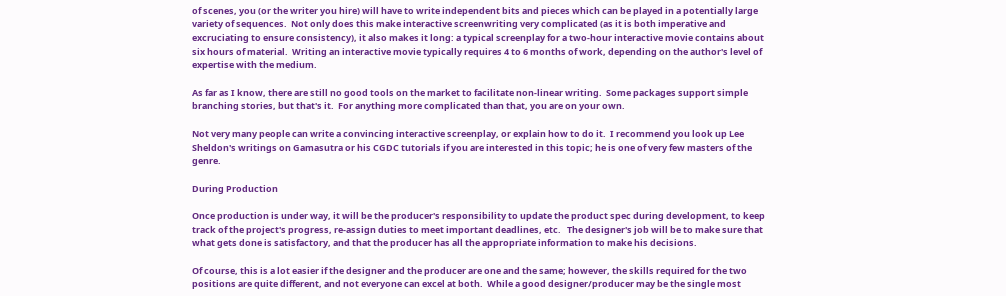of scenes, you (or the writer you hire) will have to write independent bits and pieces which can be played in a potentially large variety of sequences.  Not only does this make interactive screenwriting very complicated (as it is both imperative and excruciating to ensure consistency), it also makes it long: a typical screenplay for a two-hour interactive movie contains about six hours of material.  Writing an interactive movie typically requires 4 to 6 months of work, depending on the author's level of expertise with the medium.

As far as I know, there are still no good tools on the market to facilitate non-linear writing.  Some packages support simple branching stories, but that's it.  For anything more complicated than that, you are on your own.

Not very many people can write a convincing interactive screenplay, or explain how to do it.  I recommend you look up Lee Sheldon's writings on Gamasutra or his CGDC tutorials if you are interested in this topic; he is one of very few masters of the genre.

During Production

Once production is under way, it will be the producer's responsibility to update the product spec during development, to keep track of the project's progress, re-assign duties to meet important deadlines, etc.   The designer's job will be to make sure that what gets done is satisfactory, and that the producer has all the appropriate information to make his decisions.

Of course, this is a lot easier if the designer and the producer are one and the same; however, the skills required for the two positions are quite different, and not everyone can excel at both.  While a good designer/producer may be the single most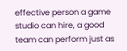effective person a game studio can hire, a good team can perform just as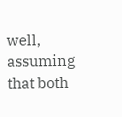well, assuming that both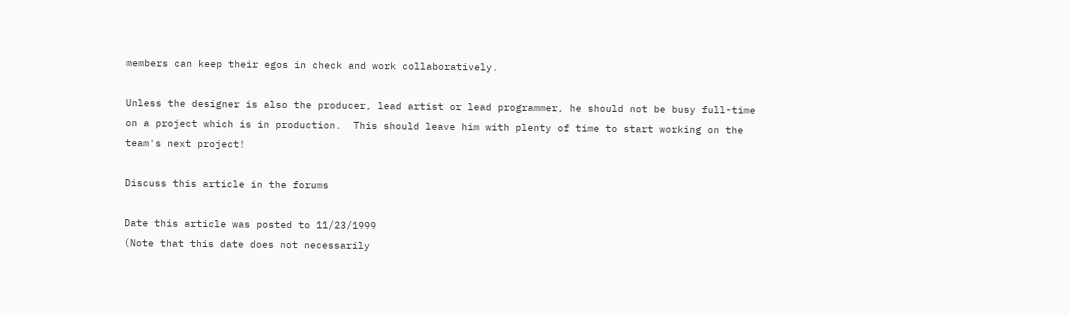members can keep their egos in check and work collaboratively.

Unless the designer is also the producer, lead artist or lead programmer, he should not be busy full-time on a project which is in production.  This should leave him with plenty of time to start working on the team's next project!

Discuss this article in the forums

Date this article was posted to 11/23/1999
(Note that this date does not necessarily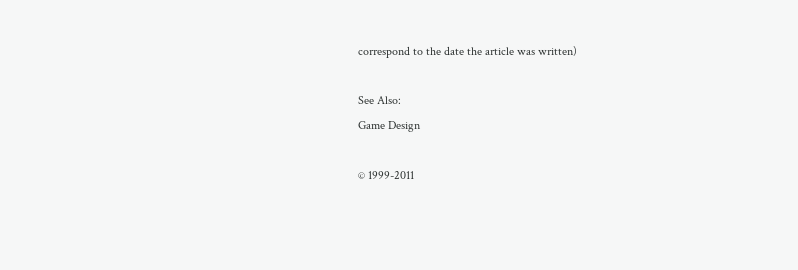correspond to the date the article was written)

See Also:
Game Design

© 1999-2011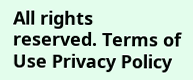All rights reserved. Terms of Use Privacy Policy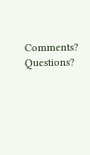Comments? Questions?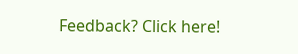Feedback? Click here!